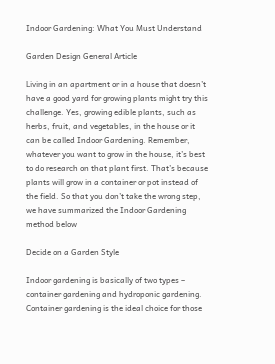Indoor Gardening: What You Must Understand

Garden Design General Article

Living in an apartment or in a house that doesn’t have a good yard for growing plants might try this challenge. Yes, growing edible plants, such as herbs, fruit, and vegetables, in the house or it can be called Indoor Gardening. Remember, whatever you want to grow in the house, it’s best to do research on that plant first. That’s because plants will grow in a container or pot instead of the field. So that you don’t take the wrong step, we have summarized the Indoor Gardening method below

Decide on a Garden Style

Indoor gardening is basically of two types – container gardening and hydroponic gardening. Container gardening is the ideal choice for those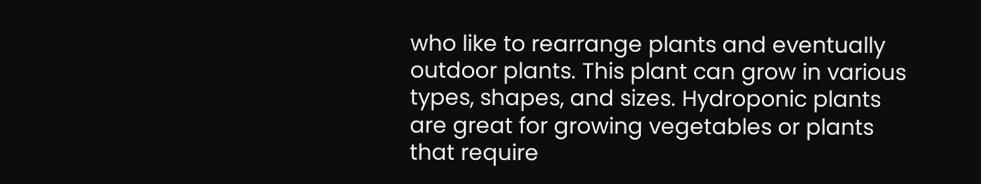who like to rearrange plants and eventually outdoor plants. This plant can grow in various types, shapes, and sizes. Hydroponic plants are great for growing vegetables or plants that require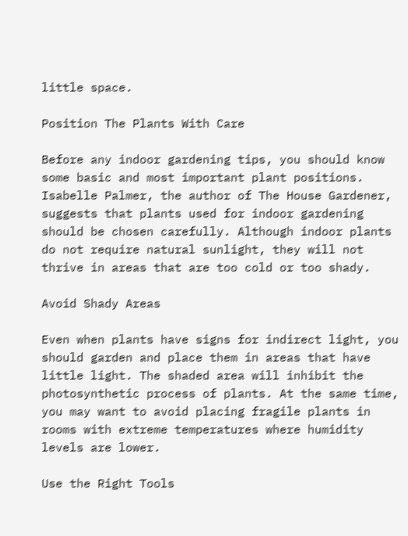little space.

Position The Plants With Care

Before any indoor gardening tips, you should know some basic and most important plant positions. Isabelle Palmer, the author of The House Gardener, suggests that plants used for indoor gardening should be chosen carefully. Although indoor plants do not require natural sunlight, they will not thrive in areas that are too cold or too shady.

Avoid Shady Areas

Even when plants have signs for indirect light, you should garden and place them in areas that have little light. The shaded area will inhibit the photosynthetic process of plants. At the same time, you may want to avoid placing fragile plants in rooms with extreme temperatures where humidity levels are lower.

Use the Right Tools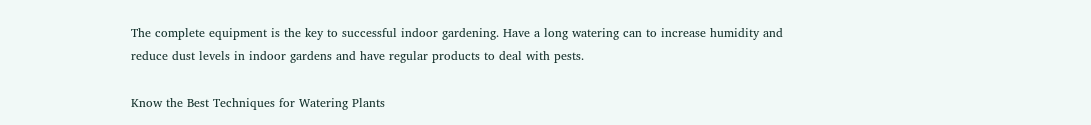The complete equipment is the key to successful indoor gardening. Have a long watering can to increase humidity and reduce dust levels in indoor gardens and have regular products to deal with pests.

Know the Best Techniques for Watering Plants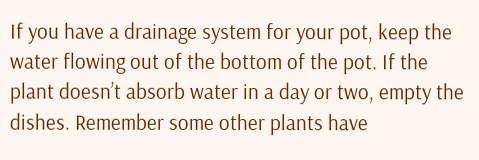If you have a drainage system for your pot, keep the water flowing out of the bottom of the pot. If the plant doesn’t absorb water in a day or two, empty the dishes. Remember some other plants have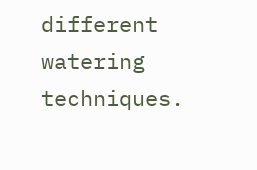different watering techniques.